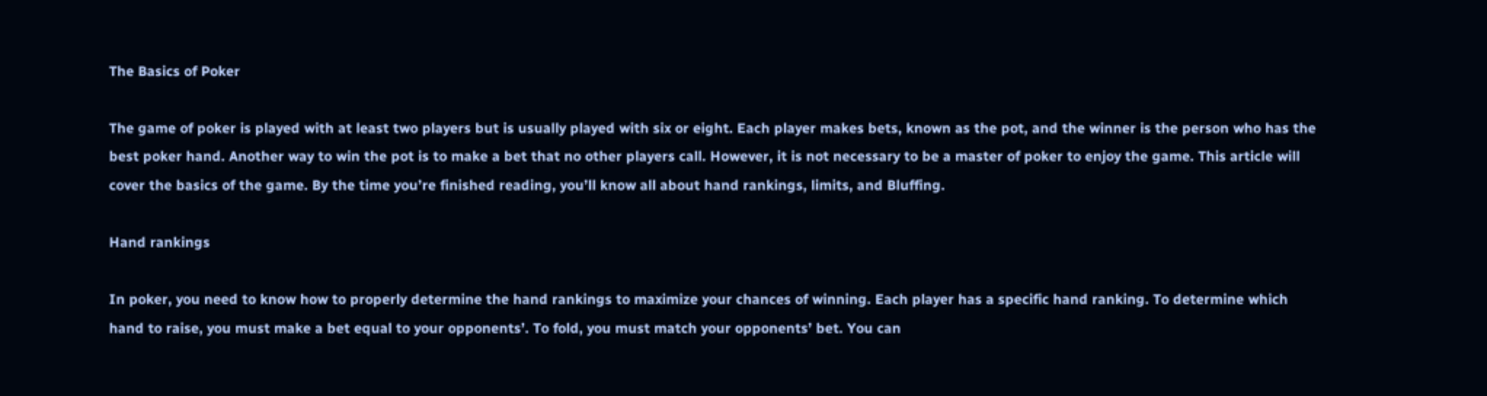The Basics of Poker

The game of poker is played with at least two players but is usually played with six or eight. Each player makes bets, known as the pot, and the winner is the person who has the best poker hand. Another way to win the pot is to make a bet that no other players call. However, it is not necessary to be a master of poker to enjoy the game. This article will cover the basics of the game. By the time you’re finished reading, you’ll know all about hand rankings, limits, and Bluffing.

Hand rankings

In poker, you need to know how to properly determine the hand rankings to maximize your chances of winning. Each player has a specific hand ranking. To determine which hand to raise, you must make a bet equal to your opponents’. To fold, you must match your opponents’ bet. You can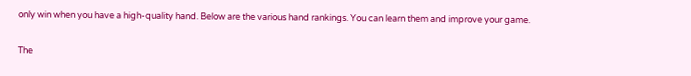only win when you have a high-quality hand. Below are the various hand rankings. You can learn them and improve your game.

The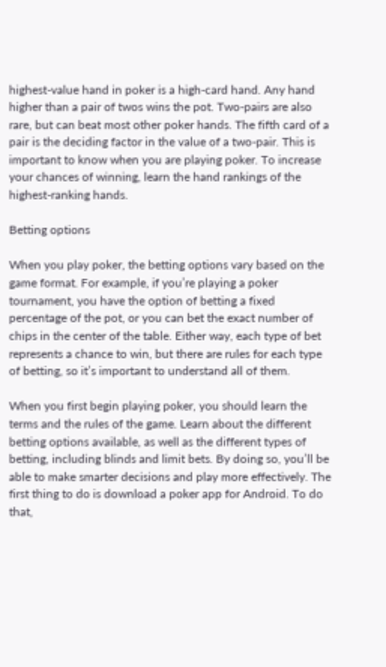highest-value hand in poker is a high-card hand. Any hand higher than a pair of twos wins the pot. Two-pairs are also rare, but can beat most other poker hands. The fifth card of a pair is the deciding factor in the value of a two-pair. This is important to know when you are playing poker. To increase your chances of winning, learn the hand rankings of the highest-ranking hands.

Betting options

When you play poker, the betting options vary based on the game format. For example, if you’re playing a poker tournament, you have the option of betting a fixed percentage of the pot, or you can bet the exact number of chips in the center of the table. Either way, each type of bet represents a chance to win, but there are rules for each type of betting, so it’s important to understand all of them.

When you first begin playing poker, you should learn the terms and the rules of the game. Learn about the different betting options available, as well as the different types of betting, including blinds and limit bets. By doing so, you’ll be able to make smarter decisions and play more effectively. The first thing to do is download a poker app for Android. To do that,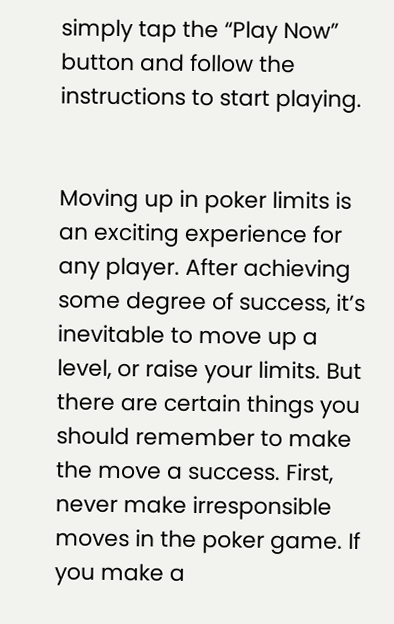simply tap the “Play Now” button and follow the instructions to start playing.


Moving up in poker limits is an exciting experience for any player. After achieving some degree of success, it’s inevitable to move up a level, or raise your limits. But there are certain things you should remember to make the move a success. First, never make irresponsible moves in the poker game. If you make a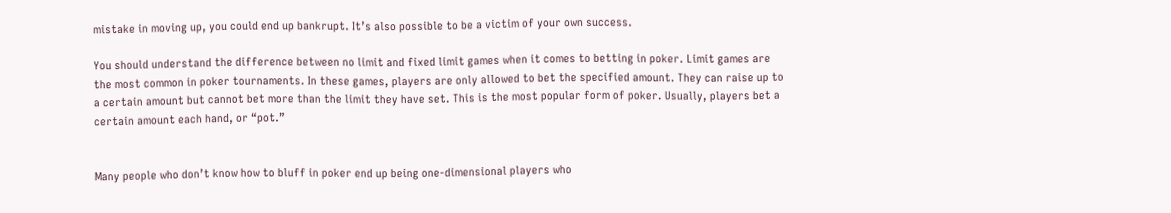mistake in moving up, you could end up bankrupt. It’s also possible to be a victim of your own success.

You should understand the difference between no limit and fixed limit games when it comes to betting in poker. Limit games are the most common in poker tournaments. In these games, players are only allowed to bet the specified amount. They can raise up to a certain amount but cannot bet more than the limit they have set. This is the most popular form of poker. Usually, players bet a certain amount each hand, or “pot.”


Many people who don’t know how to bluff in poker end up being one-dimensional players who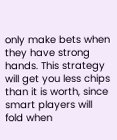only make bets when they have strong hands. This strategy will get you less chips than it is worth, since smart players will fold when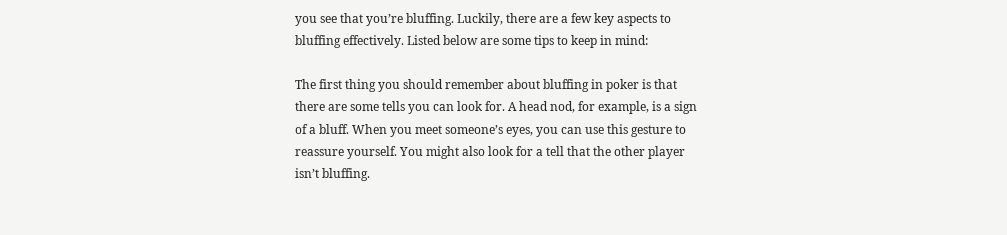you see that you’re bluffing. Luckily, there are a few key aspects to bluffing effectively. Listed below are some tips to keep in mind:

The first thing you should remember about bluffing in poker is that there are some tells you can look for. A head nod, for example, is a sign of a bluff. When you meet someone’s eyes, you can use this gesture to reassure yourself. You might also look for a tell that the other player isn’t bluffing.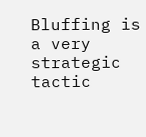Bluffing is a very strategic tactic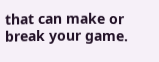that can make or break your game.